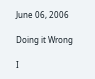June 06, 2006

Doing it Wrong

I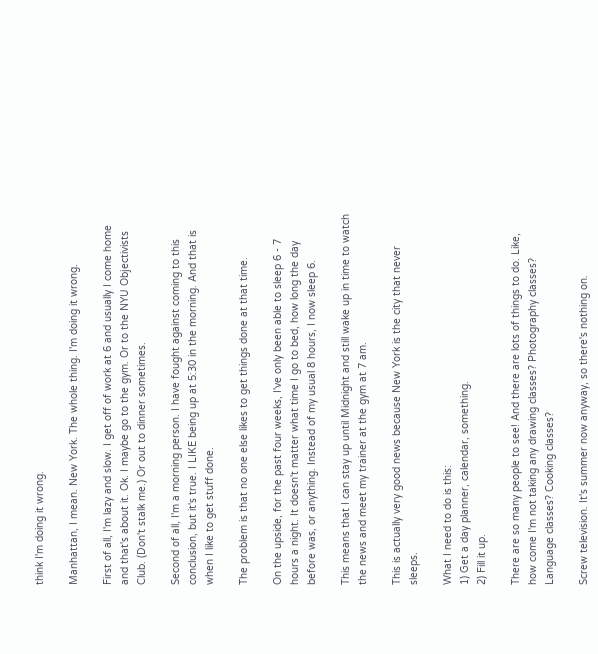think I'm doing it wrong.

Manhattan, I mean. New York. The whole thing. I'm doing it wrong.

First of all, I'm lazy and slow. I get off of work at 6 and usually I come home and that's about it. Ok. I maybe go to the gym. Or to the NYU Objectivists Club. (Don't stalk me.) Or out to dinner sometimes.

Second of all, I'm a morning person. I have fought against coming to this conclusion, but it's true. I LIKE being up at 5:30 in the morning. And that is when I like to get stuff done.

The problem is that no one else likes to get things done at that time.

On the upside, for the past four weeks, I've only been able to sleep 6 - 7 hours a night. It doesn't matter what time I go to bed, how long the day before was, or anything. Instead of my usual 8 hours, I now sleep 6.

This means that I can stay up until Midnight and still wake up in time to watch the news and meet my trainer at the gym at 7 am.

This is actually very good news because New York is the city that never sleeps.

What I need to do is this:
1) Get a day planner, calendar, something.
2) Fill it up.

There are so many people to see! And there are lots of things to do. Like, how come I'm not taking any drawing classes? Photography classes? Language classes? Cooking classes?

Screw television. It's summer now anyway, so there's nothing on.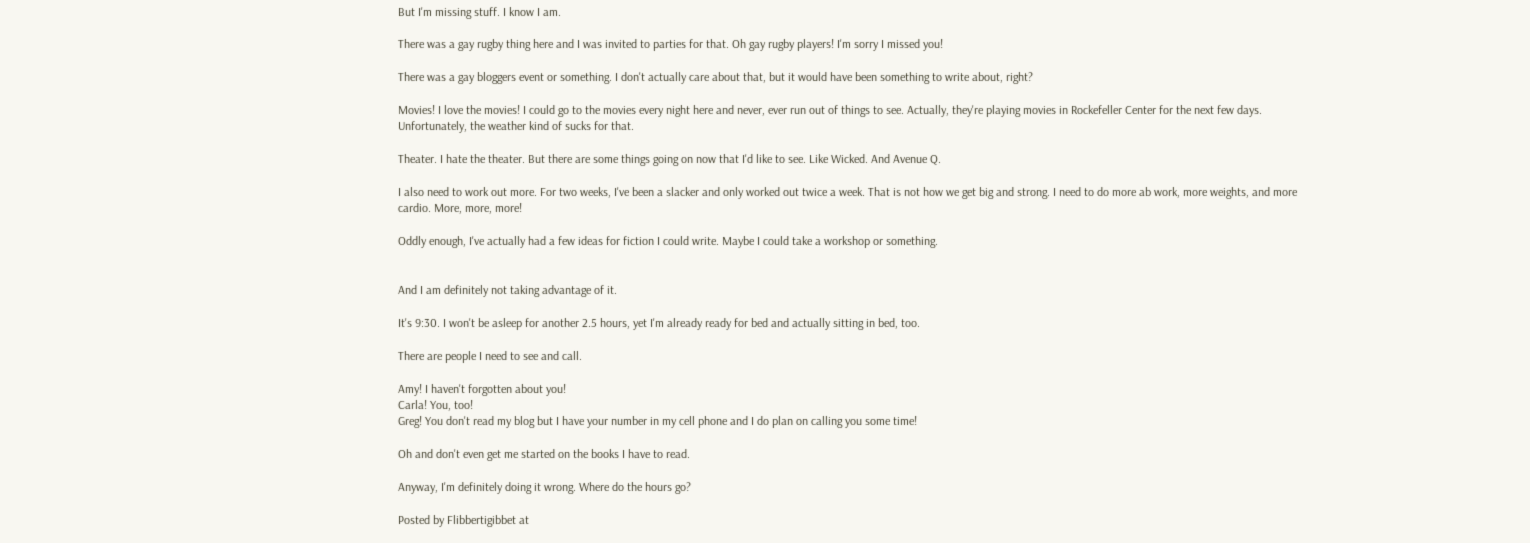But I'm missing stuff. I know I am.

There was a gay rugby thing here and I was invited to parties for that. Oh gay rugby players! I'm sorry I missed you!

There was a gay bloggers event or something. I don't actually care about that, but it would have been something to write about, right?

Movies! I love the movies! I could go to the movies every night here and never, ever run out of things to see. Actually, they're playing movies in Rockefeller Center for the next few days. Unfortunately, the weather kind of sucks for that.

Theater. I hate the theater. But there are some things going on now that I'd like to see. Like Wicked. And Avenue Q.

I also need to work out more. For two weeks, I've been a slacker and only worked out twice a week. That is not how we get big and strong. I need to do more ab work, more weights, and more cardio. More, more, more!

Oddly enough, I've actually had a few ideas for fiction I could write. Maybe I could take a workshop or something.


And I am definitely not taking advantage of it.

It's 9:30. I won't be asleep for another 2.5 hours, yet I'm already ready for bed and actually sitting in bed, too.

There are people I need to see and call.

Amy! I haven't forgotten about you!
Carla! You, too!
Greg! You don't read my blog but I have your number in my cell phone and I do plan on calling you some time!

Oh and don't even get me started on the books I have to read.

Anyway, I'm definitely doing it wrong. Where do the hours go?

Posted by Flibbertigibbet at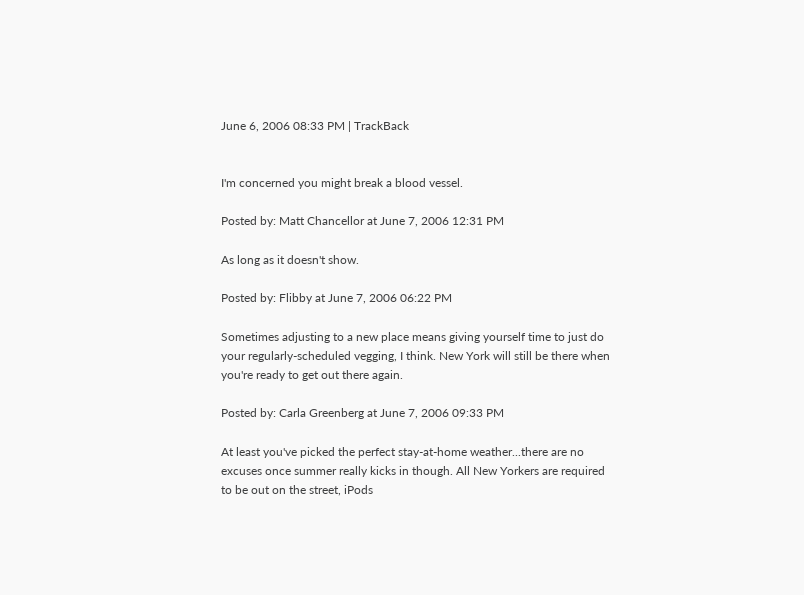June 6, 2006 08:33 PM | TrackBack


I'm concerned you might break a blood vessel.

Posted by: Matt Chancellor at June 7, 2006 12:31 PM

As long as it doesn't show.

Posted by: Flibby at June 7, 2006 06:22 PM

Sometimes adjusting to a new place means giving yourself time to just do your regularly-scheduled vegging, I think. New York will still be there when you're ready to get out there again.

Posted by: Carla Greenberg at June 7, 2006 09:33 PM

At least you've picked the perfect stay-at-home weather...there are no excuses once summer really kicks in though. All New Yorkers are required to be out on the street, iPods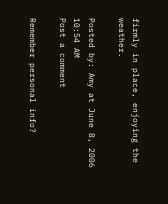firmly in place, enjoying the weather.

Posted by: Amy at June 8, 2006 10:54 AM
Post a comment

Remember personal info?